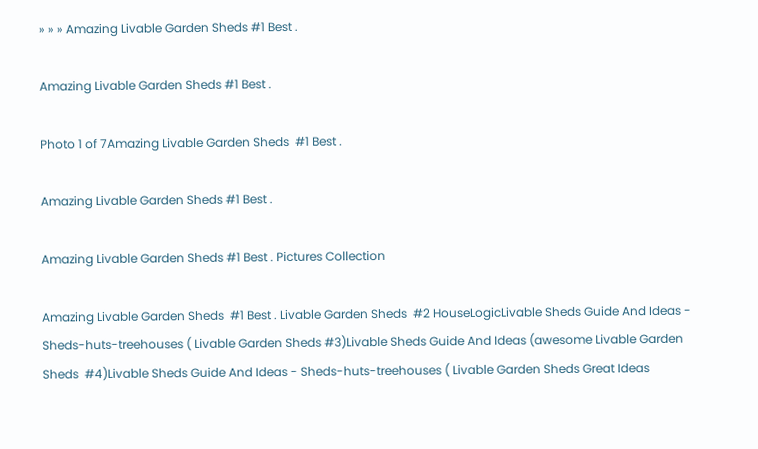» » » Amazing Livable Garden Sheds #1 Best .

Amazing Livable Garden Sheds #1 Best .

Photo 1 of 7Amazing Livable Garden Sheds  #1 Best .

Amazing Livable Garden Sheds #1 Best .

Amazing Livable Garden Sheds #1 Best . Pictures Collection

Amazing Livable Garden Sheds  #1 Best . Livable Garden Sheds  #2 HouseLogicLivable Sheds Guide And Ideas - Sheds-huts-treehouses ( Livable Garden Sheds #3)Livable Sheds Guide And Ideas (awesome Livable Garden Sheds  #4)Livable Sheds Guide And Ideas - Sheds-huts-treehouses ( Livable Garden Sheds Great Ideas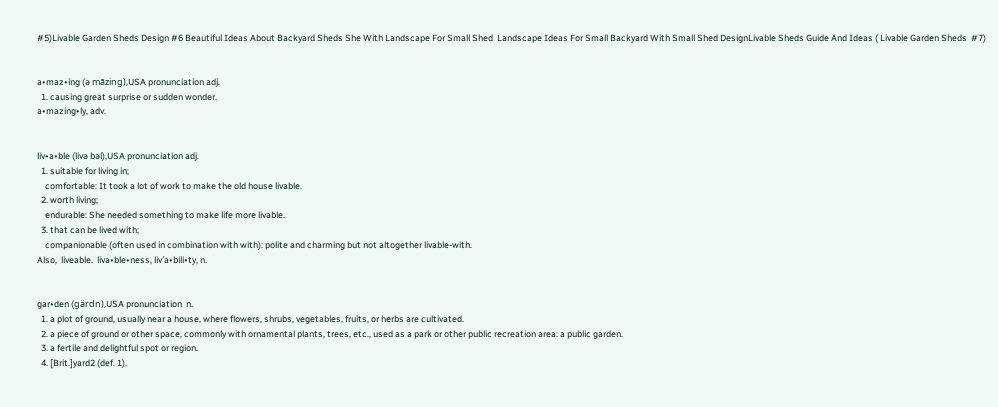#5)Livable Garden Sheds Design #6 Beautiful Ideas About Backyard Sheds She With Landscape For Small Shed  Landscape Ideas For Small Backyard With Small Shed DesignLivable Sheds Guide And Ideas ( Livable Garden Sheds  #7)


a•maz•ing (ə māzing),USA pronunciation adj.
  1. causing great surprise or sudden wonder.
a•mazing•ly, adv.


liv•a•ble (livə bəl),USA pronunciation adj.
  1. suitable for living in;
    comfortable: It took a lot of work to make the old house livable.
  2. worth living;
    endurable: She needed something to make life more livable.
  3. that can be lived with;
    companionable (often used in combination with with): polite and charming but not altogether livable-with.
Also,  liveable.  liva•ble•ness, liv′a•bili•ty, n.


gar•den (gärdn),USA pronunciation  n.
  1. a plot of ground, usually near a house, where flowers, shrubs, vegetables, fruits, or herbs are cultivated.
  2. a piece of ground or other space, commonly with ornamental plants, trees, etc., used as a park or other public recreation area: a public garden.
  3. a fertile and delightful spot or region.
  4. [Brit.]yard2 (def. 1).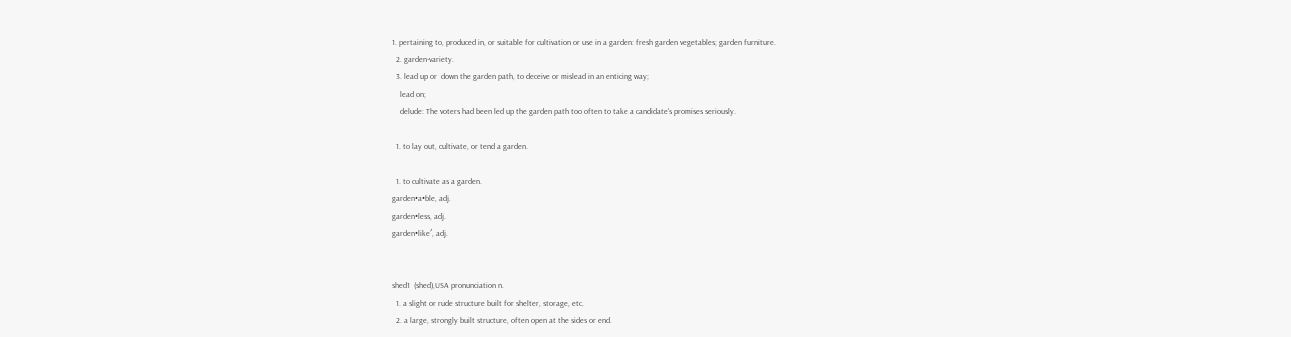1. pertaining to, produced in, or suitable for cultivation or use in a garden: fresh garden vegetables; garden furniture.
  2. garden-variety.
  3. lead up or  down the garden path, to deceive or mislead in an enticing way;
    lead on;
    delude: The voters had been led up the garden path too often to take a candidate's promises seriously.

  1. to lay out, cultivate, or tend a garden.

  1. to cultivate as a garden.
garden•a•ble, adj.
garden•less, adj.
garden•like′, adj.


shed1  (shed),USA pronunciation n.
  1. a slight or rude structure built for shelter, storage, etc.
  2. a large, strongly built structure, often open at the sides or end.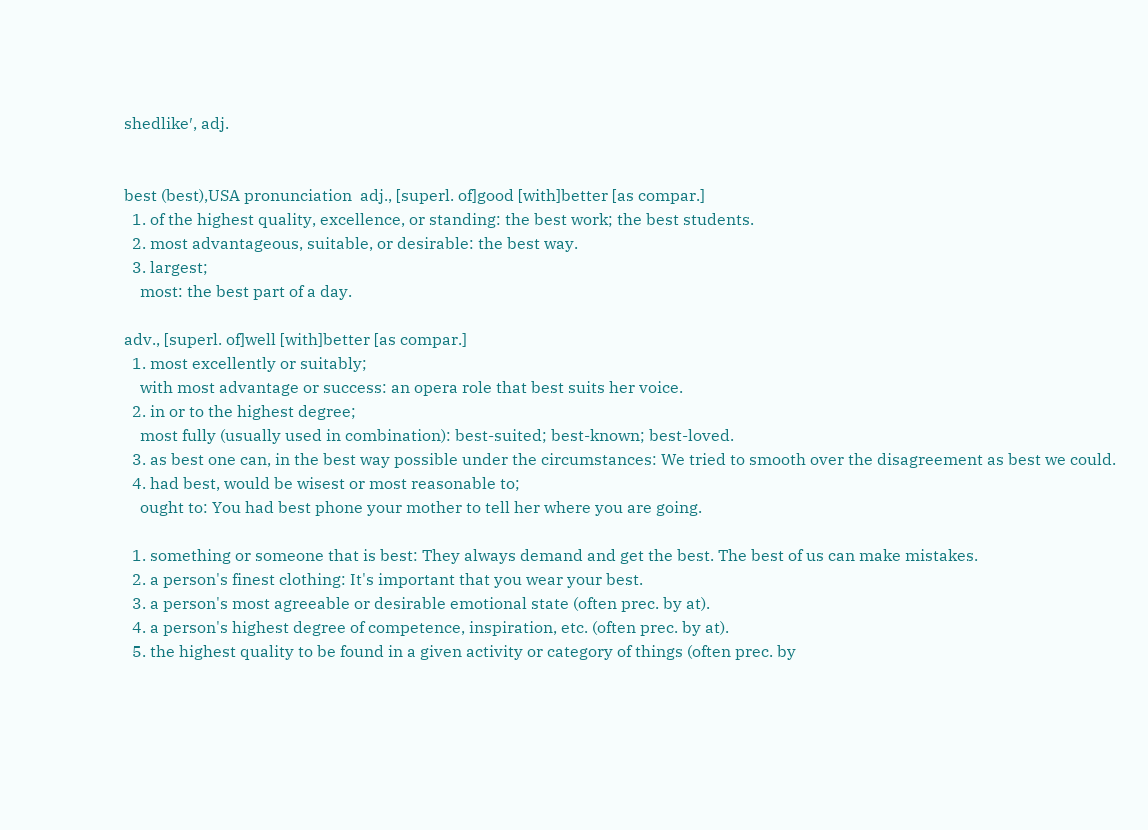shedlike′, adj.


best (best),USA pronunciation  adj., [superl. of]good [with]better [as compar.]
  1. of the highest quality, excellence, or standing: the best work; the best students.
  2. most advantageous, suitable, or desirable: the best way.
  3. largest;
    most: the best part of a day.

adv., [superl. of]well [with]better [as compar.]
  1. most excellently or suitably;
    with most advantage or success: an opera role that best suits her voice.
  2. in or to the highest degree;
    most fully (usually used in combination): best-suited; best-known; best-loved.
  3. as best one can, in the best way possible under the circumstances: We tried to smooth over the disagreement as best we could.
  4. had best, would be wisest or most reasonable to;
    ought to: You had best phone your mother to tell her where you are going.

  1. something or someone that is best: They always demand and get the best. The best of us can make mistakes.
  2. a person's finest clothing: It's important that you wear your best.
  3. a person's most agreeable or desirable emotional state (often prec. by at).
  4. a person's highest degree of competence, inspiration, etc. (often prec. by at).
  5. the highest quality to be found in a given activity or category of things (often prec. by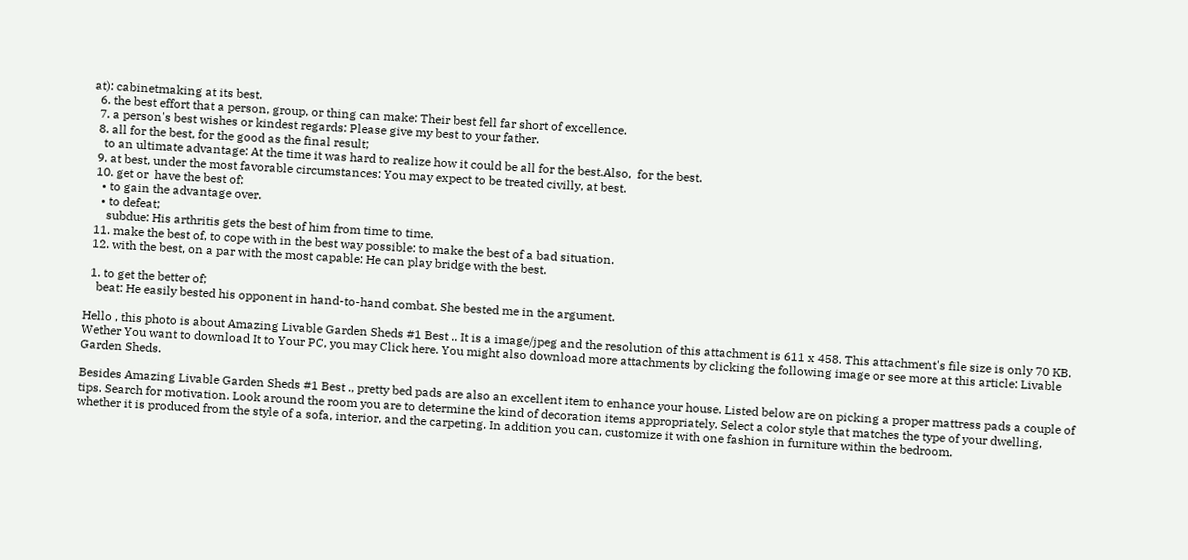at): cabinetmaking at its best.
  6. the best effort that a person, group, or thing can make: Their best fell far short of excellence.
  7. a person's best wishes or kindest regards: Please give my best to your father.
  8. all for the best, for the good as the final result;
    to an ultimate advantage: At the time it was hard to realize how it could be all for the best.Also,  for the best.
  9. at best, under the most favorable circumstances: You may expect to be treated civilly, at best.
  10. get or  have the best of:
    • to gain the advantage over.
    • to defeat;
      subdue: His arthritis gets the best of him from time to time.
  11. make the best of, to cope with in the best way possible: to make the best of a bad situation.
  12. with the best, on a par with the most capable: He can play bridge with the best.

  1. to get the better of;
    beat: He easily bested his opponent in hand-to-hand combat. She bested me in the argument.

Hello , this photo is about Amazing Livable Garden Sheds #1 Best .. It is a image/jpeg and the resolution of this attachment is 611 x 458. This attachment's file size is only 70 KB. Wether You want to download It to Your PC, you may Click here. You might also download more attachments by clicking the following image or see more at this article: Livable Garden Sheds.

Besides Amazing Livable Garden Sheds #1 Best ., pretty bed pads are also an excellent item to enhance your house. Listed below are on picking a proper mattress pads a couple of tips. Search for motivation. Look around the room you are to determine the kind of decoration items appropriately. Select a color style that matches the type of your dwelling, whether it is produced from the style of a sofa, interior, and the carpeting. In addition you can, customize it with one fashion in furniture within the bedroom.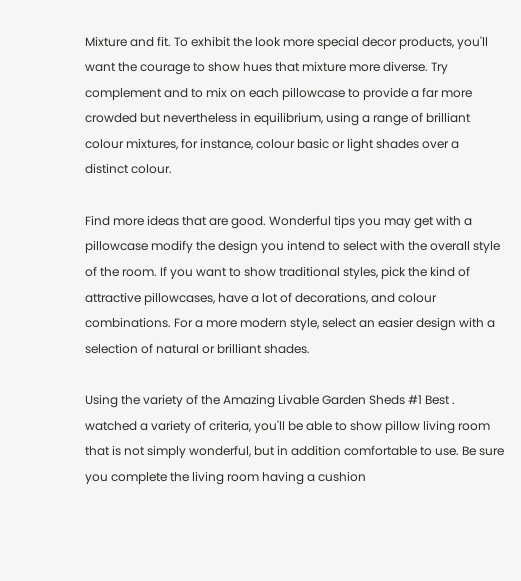Mixture and fit. To exhibit the look more special decor products, you'll want the courage to show hues that mixture more diverse. Try complement and to mix on each pillowcase to provide a far more crowded but nevertheless in equilibrium, using a range of brilliant colour mixtures, for instance, colour basic or light shades over a distinct colour.

Find more ideas that are good. Wonderful tips you may get with a pillowcase modify the design you intend to select with the overall style of the room. If you want to show traditional styles, pick the kind of attractive pillowcases, have a lot of decorations, and colour combinations. For a more modern style, select an easier design with a selection of natural or brilliant shades.

Using the variety of the Amazing Livable Garden Sheds #1 Best . watched a variety of criteria, you'll be able to show pillow living room that is not simply wonderful, but in addition comfortable to use. Be sure you complete the living room having a cushion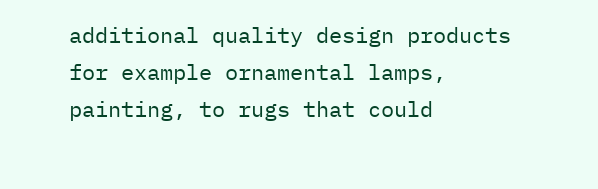additional quality design products for example ornamental lamps, painting, to rugs that could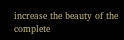increase the beauty of the complete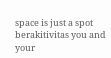space is just a spot berakitivitas you and your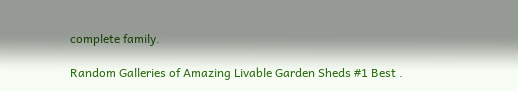complete family.

Random Galleries of Amazing Livable Garden Sheds #1 Best .